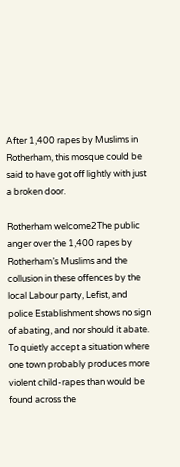After 1,400 rapes by Muslims in Rotherham, this mosque could be said to have got off lightly with just a broken door.

Rotherham welcome2The public anger over the 1,400 rapes by Rotherham’s Muslims and the collusion in these offences by the local Labour party, Lefist, and police Establishment shows no sign of abating, and nor should it abate. To quietly accept a situation where one town probably produces more violent child-rapes than would be found across the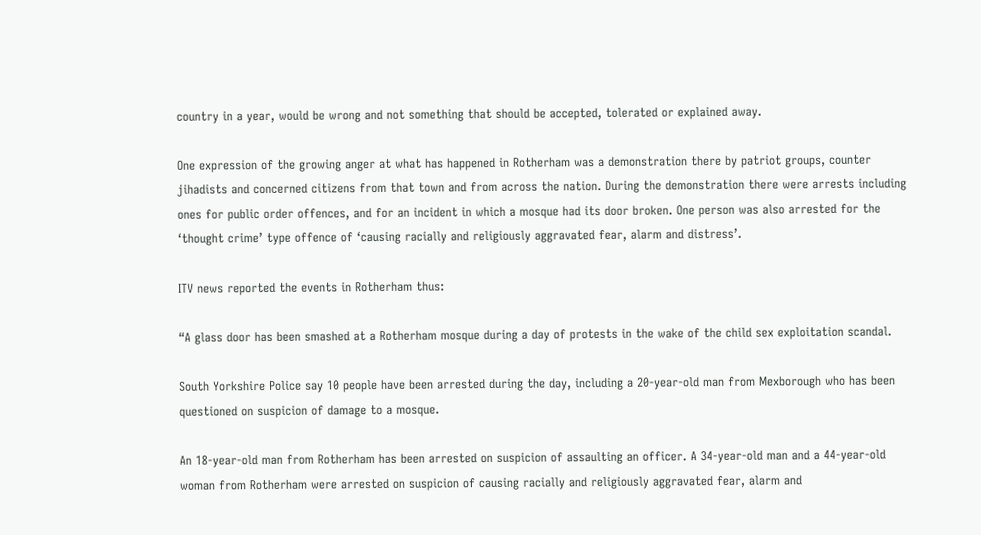country in a year, would be wrong and not something that should be accepted, tolerated or explained away.

One expression of the growing anger at what has happened in Rotherham was a demonstration there by patriot groups, counter jihadists and concerned citizens from that town and from across the nation. During the demonstration there were arrests including ones for public order offences, and for an incident in which a mosque had its door broken. One person was also arrested for the ‘thought crime’ type offence of ‘causing racially and religiously aggravated fear, alarm and distress’.

ITV news reported the events in Rotherham thus:

“A glass door has been smashed at a Rotherham mosque during a day of protests in the wake of the child sex exploitation scandal.

South Yorkshire Police say 10 people have been arrested during the day, including a 20-year-old man from Mexborough who has been questioned on suspicion of damage to a mosque.

An 18-year-old man from Rotherham has been arrested on suspicion of assaulting an officer. A 34-year-old man and a 44-year-old woman from Rotherham were arrested on suspicion of causing racially and religiously aggravated fear, alarm and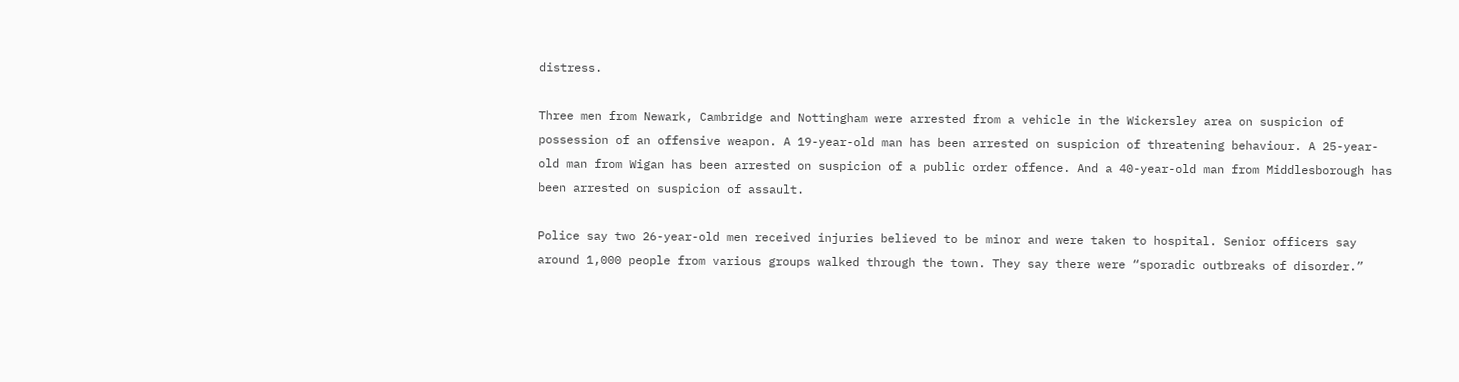distress.

Three men from Newark, Cambridge and Nottingham were arrested from a vehicle in the Wickersley area on suspicion of possession of an offensive weapon. A 19-year-old man has been arrested on suspicion of threatening behaviour. A 25-year-old man from Wigan has been arrested on suspicion of a public order offence. And a 40-year-old man from Middlesborough has been arrested on suspicion of assault.

Police say two 26-year-old men received injuries believed to be minor and were taken to hospital. Senior officers say around 1,000 people from various groups walked through the town. They say there were “sporadic outbreaks of disorder.”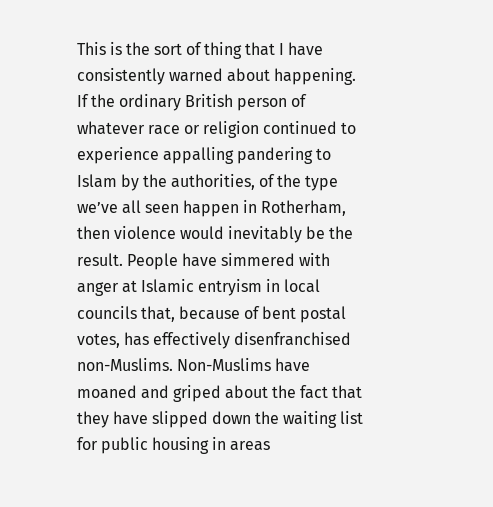This is the sort of thing that I have consistently warned about happening. If the ordinary British person of whatever race or religion continued to experience appalling pandering to Islam by the authorities, of the type we’ve all seen happen in Rotherham, then violence would inevitably be the result. People have simmered with anger at Islamic entryism in local councils that, because of bent postal votes, has effectively disenfranchised non-Muslims. Non-Muslims have moaned and griped about the fact that they have slipped down the waiting list for public housing in areas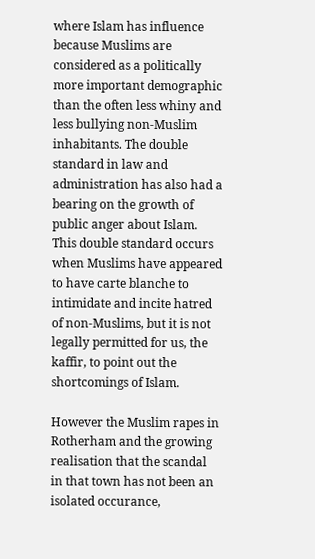where Islam has influence because Muslims are considered as a politically more important demographic than the often less whiny and less bullying non-Muslim inhabitants. The double standard in law and administration has also had a bearing on the growth of public anger about Islam. This double standard occurs when Muslims have appeared to have carte blanche to intimidate and incite hatred of non-Muslims, but it is not legally permitted for us, the kaffir, to point out the shortcomings of Islam.

However the Muslim rapes in Rotherham and the growing realisation that the scandal in that town has not been an isolated occurance,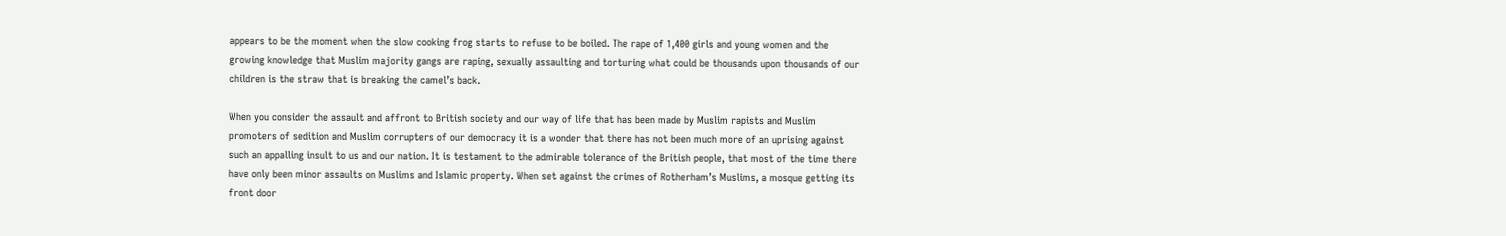appears to be the moment when the slow cooking frog starts to refuse to be boiled. The rape of 1,400 girls and young women and the growing knowledge that Muslim majority gangs are raping, sexually assaulting and torturing what could be thousands upon thousands of our children is the straw that is breaking the camel’s back.

When you consider the assault and affront to British society and our way of life that has been made by Muslim rapists and Muslim promoters of sedition and Muslim corrupters of our democracy it is a wonder that there has not been much more of an uprising against such an appalling insult to us and our nation. It is testament to the admirable tolerance of the British people, that most of the time there have only been minor assaults on Muslims and Islamic property. When set against the crimes of Rotherham’s Muslims, a mosque getting its front door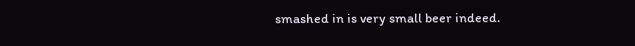smashed in is very small beer indeed.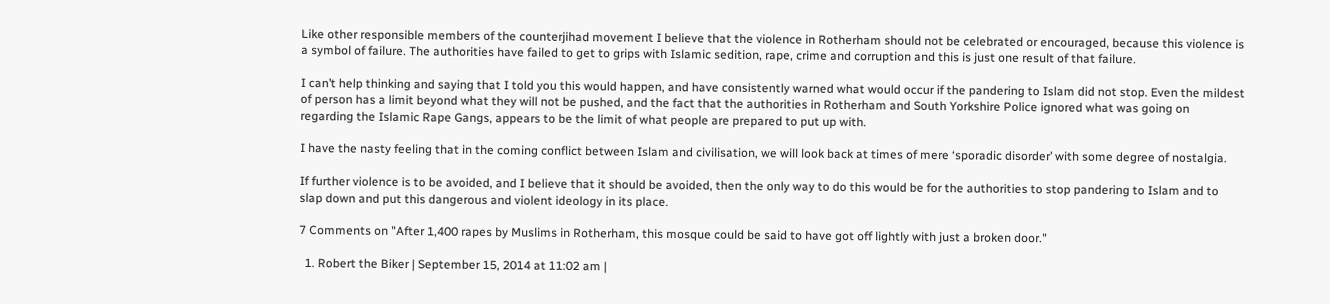Like other responsible members of the counterjihad movement I believe that the violence in Rotherham should not be celebrated or encouraged, because this violence is a symbol of failure. The authorities have failed to get to grips with Islamic sedition, rape, crime and corruption and this is just one result of that failure.

I can’t help thinking and saying that I told you this would happen, and have consistently warned what would occur if the pandering to Islam did not stop. Even the mildest of person has a limit beyond what they will not be pushed, and the fact that the authorities in Rotherham and South Yorkshire Police ignored what was going on regarding the Islamic Rape Gangs, appears to be the limit of what people are prepared to put up with.

I have the nasty feeling that in the coming conflict between Islam and civilisation, we will look back at times of mere ‘sporadic disorder’ with some degree of nostalgia.

If further violence is to be avoided, and I believe that it should be avoided, then the only way to do this would be for the authorities to stop pandering to Islam and to slap down and put this dangerous and violent ideology in its place.

7 Comments on "After 1,400 rapes by Muslims in Rotherham, this mosque could be said to have got off lightly with just a broken door."

  1. Robert the Biker | September 15, 2014 at 11:02 am |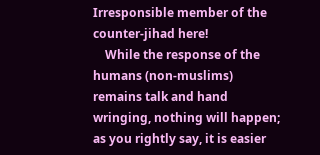Irresponsible member of the counter-jihad here!
    While the response of the humans (non-muslims) remains talk and hand wringing, nothing will happen; as you rightly say, it is easier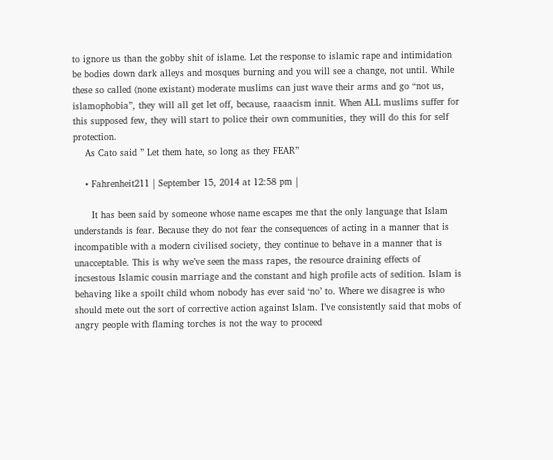to ignore us than the gobby shit of islame. Let the response to islamic rape and intimidation be bodies down dark alleys and mosques burning and you will see a change, not until. While these so called (none existant) moderate muslims can just wave their arms and go “not us, islamophobia”, they will all get let off, because, raaacism innit. When ALL muslims suffer for this supposed few, they will start to police their own communities, they will do this for self protection.
    As Cato said ” Let them hate, so long as they FEAR”

    • Fahrenheit211 | September 15, 2014 at 12:58 pm |

      It has been said by someone whose name escapes me that the only language that Islam understands is fear. Because they do not fear the consequences of acting in a manner that is incompatible with a modern civilised society, they continue to behave in a manner that is unacceptable. This is why we’ve seen the mass rapes, the resource draining effects of incsestous Islamic cousin marriage and the constant and high profile acts of sedition. Islam is behaving like a spoilt child whom nobody has ever said ‘no’ to. Where we disagree is who should mete out the sort of corrective action against Islam. I’ve consistently said that mobs of angry people with flaming torches is not the way to proceed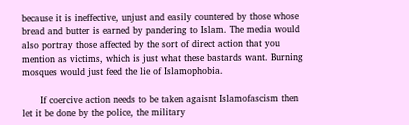because it is ineffective, unjust and easily countered by those whose bread and butter is earned by pandering to Islam. The media would also portray those affected by the sort of direct action that you mention as victims, which is just what these bastards want. Burning mosques would just feed the lie of Islamophobia.

      If coercive action needs to be taken agaisnt Islamofascism then let it be done by the police, the military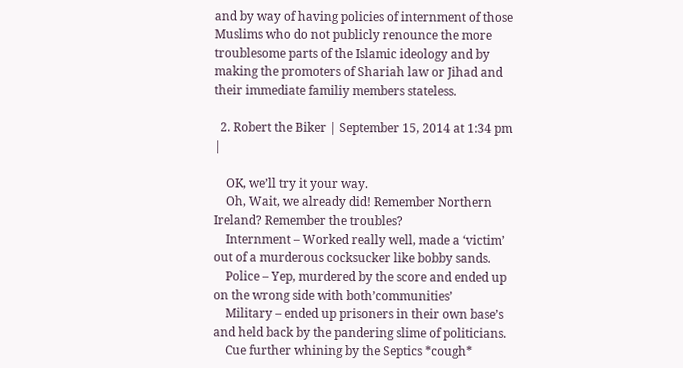and by way of having policies of internment of those Muslims who do not publicly renounce the more troublesome parts of the Islamic ideology and by making the promoters of Shariah law or Jihad and their immediate familiy members stateless.

  2. Robert the Biker | September 15, 2014 at 1:34 pm |

    OK, we’ll try it your way.
    Oh, Wait, we already did! Remember Northern Ireland? Remember the troubles?
    Internment – Worked really well, made a ‘victim’ out of a murderous cocksucker like bobby sands.
    Police – Yep, murdered by the score and ended up on the wrong side with both’communities’
    Military – ended up prisoners in their own base’s and held back by the pandering slime of politicians.
    Cue further whining by the Septics *cough*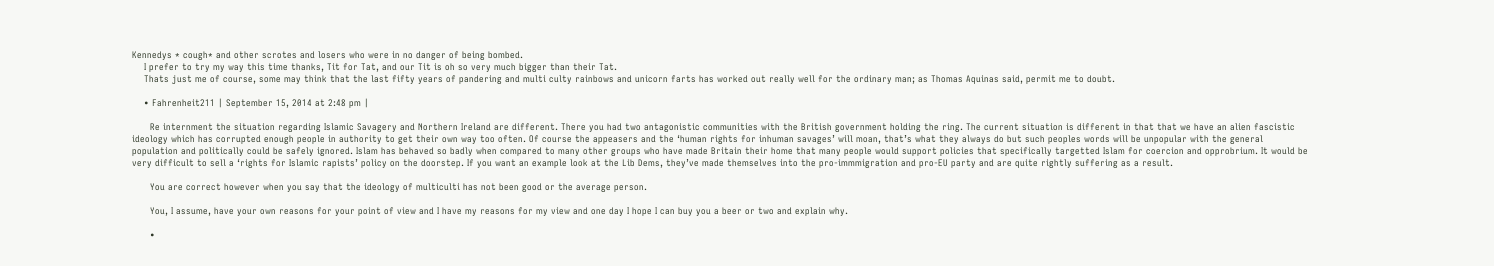Kennedys * cough* and other scrotes and losers who were in no danger of being bombed.
    I prefer to try my way this time thanks, Tit for Tat, and our Tit is oh so very much bigger than their Tat.
    Thats just me of course, some may think that the last fifty years of pandering and multi culty rainbows and unicorn farts has worked out really well for the ordinary man; as Thomas Aquinas said, permit me to doubt.

    • Fahrenheit211 | September 15, 2014 at 2:48 pm |

      Re internment the situation regarding Islamic Savagery and Northern Ireland are different. There you had two antagonistic communities with the British government holding the ring. The current situation is different in that that we have an alien fascistic ideology which has corrupted enough people in authority to get their own way too often. Of course the appeasers and the ‘human rights for inhuman savages’ will moan, that’s what they always do but such peoples words will be unpopular with the general population and politically could be safely ignored. Islam has behaved so badly when compared to many other groups who have made Britain their home that many people would support policies that specifically targetted Islam for coercion and opprobrium. It would be very difficult to sell a ‘rights for Islamic rapists’ policy on the doorstep. If you want an example look at the Lib Dems, they’ve made themselves into the pro-immmigration and pro-EU party and are quite rightly suffering as a result.

      You are correct however when you say that the ideology of multiculti has not been good or the average person.

      You, I assume, have your own reasons for your point of view and I have my reasons for my view and one day I hope I can buy you a beer or two and explain why.

      •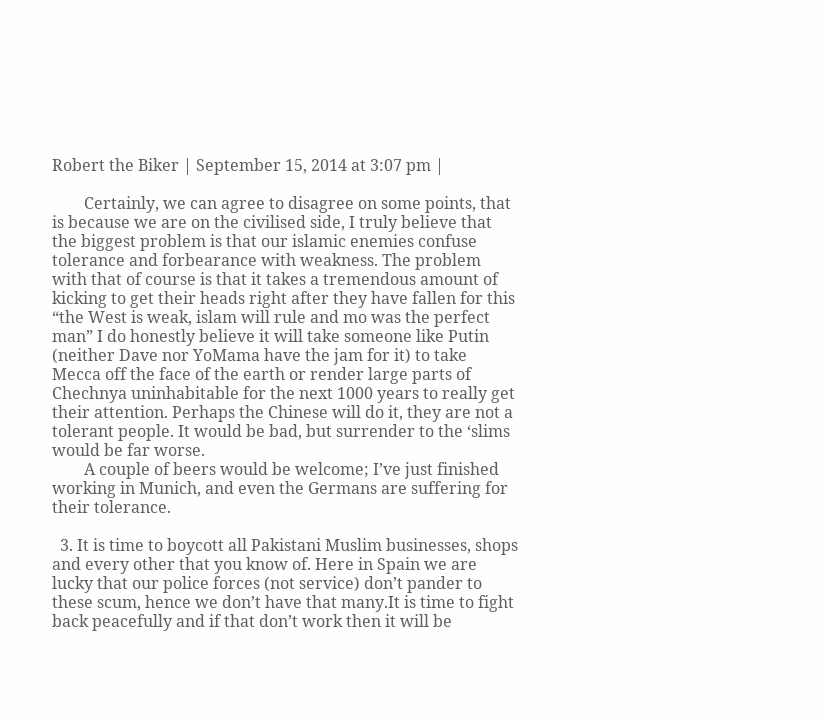Robert the Biker | September 15, 2014 at 3:07 pm |

        Certainly, we can agree to disagree on some points, that is because we are on the civilised side, I truly believe that the biggest problem is that our islamic enemies confuse tolerance and forbearance with weakness. The problem with that of course is that it takes a tremendous amount of kicking to get their heads right after they have fallen for this “the West is weak, islam will rule and mo was the perfect man” I do honestly believe it will take someone like Putin (neither Dave nor YoMama have the jam for it) to take Mecca off the face of the earth or render large parts of Chechnya uninhabitable for the next 1000 years to really get their attention. Perhaps the Chinese will do it, they are not a tolerant people. It would be bad, but surrender to the ‘slims would be far worse.
        A couple of beers would be welcome; I’ve just finished working in Munich, and even the Germans are suffering for their tolerance.

  3. It is time to boycott all Pakistani Muslim businesses, shops and every other that you know of. Here in Spain we are lucky that our police forces (not service) don’t pander to these scum, hence we don’t have that many.It is time to fight back peacefully and if that don’t work then it will be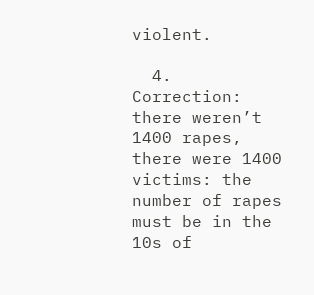violent.

  4. Correction: there weren’t 1400 rapes, there were 1400 victims: the number of rapes must be in the 10s of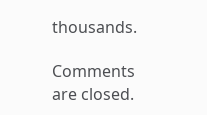thousands.

Comments are closed.